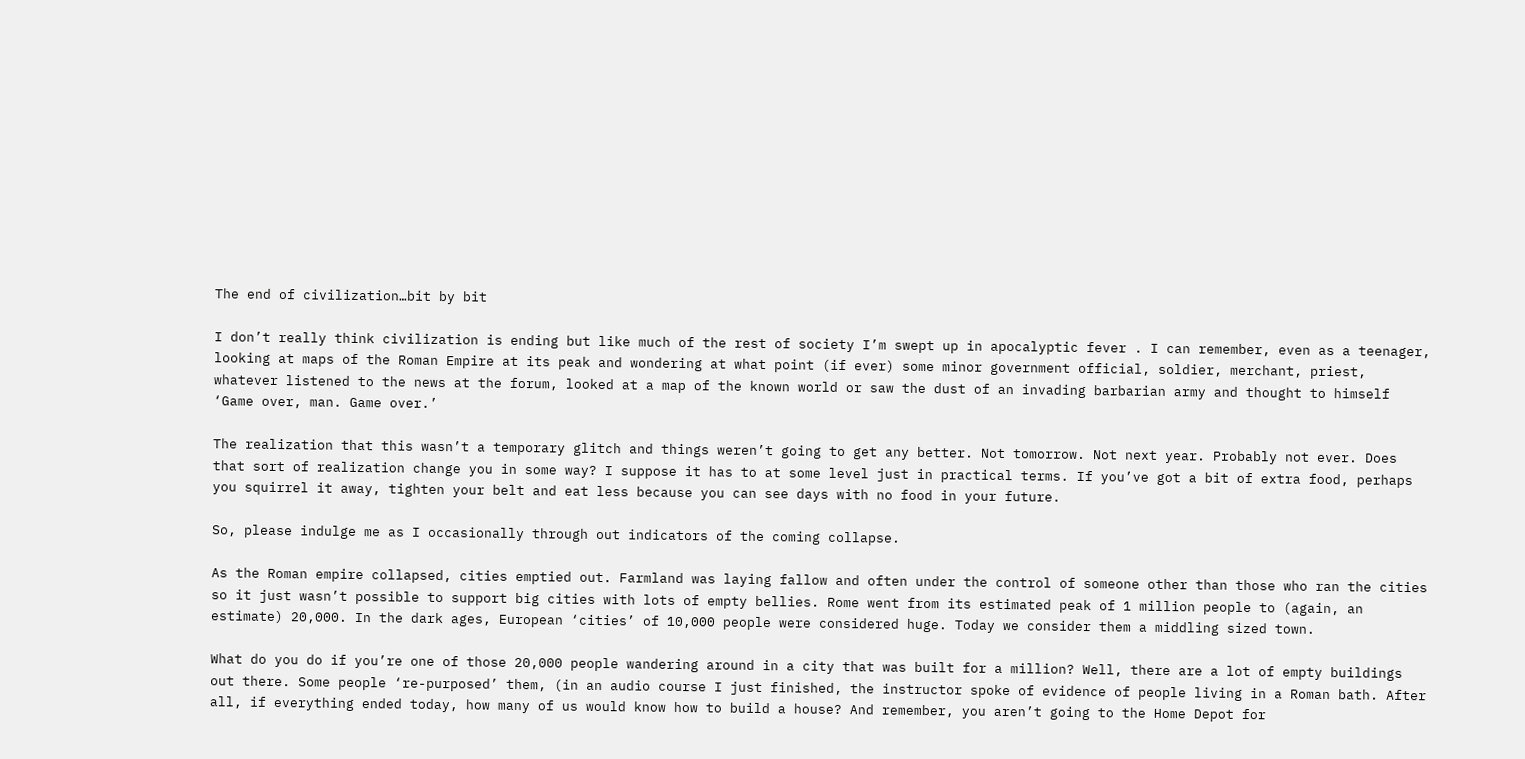The end of civilization…bit by bit

I don’t really think civilization is ending but like much of the rest of society I’m swept up in apocalyptic fever . I can remember, even as a teenager, looking at maps of the Roman Empire at its peak and wondering at what point (if ever) some minor government official, soldier, merchant, priest, whatever listened to the news at the forum, looked at a map of the known world or saw the dust of an invading barbarian army and thought to himself ‘Game over, man. Game over.’

The realization that this wasn’t a temporary glitch and things weren’t going to get any better. Not tomorrow. Not next year. Probably not ever. Does that sort of realization change you in some way? I suppose it has to at some level just in practical terms. If you’ve got a bit of extra food, perhaps you squirrel it away, tighten your belt and eat less because you can see days with no food in your future.

So, please indulge me as I occasionally through out indicators of the coming collapse.

As the Roman empire collapsed, cities emptied out. Farmland was laying fallow and often under the control of someone other than those who ran the cities so it just wasn’t possible to support big cities with lots of empty bellies. Rome went from its estimated peak of 1 million people to (again, an estimate) 20,000. In the dark ages, European ‘cities’ of 10,000 people were considered huge. Today we consider them a middling sized town.

What do you do if you’re one of those 20,000 people wandering around in a city that was built for a million? Well, there are a lot of empty buildings out there. Some people ‘re-purposed’ them, (in an audio course I just finished, the instructor spoke of evidence of people living in a Roman bath. After all, if everything ended today, how many of us would know how to build a house? And remember, you aren’t going to the Home Depot for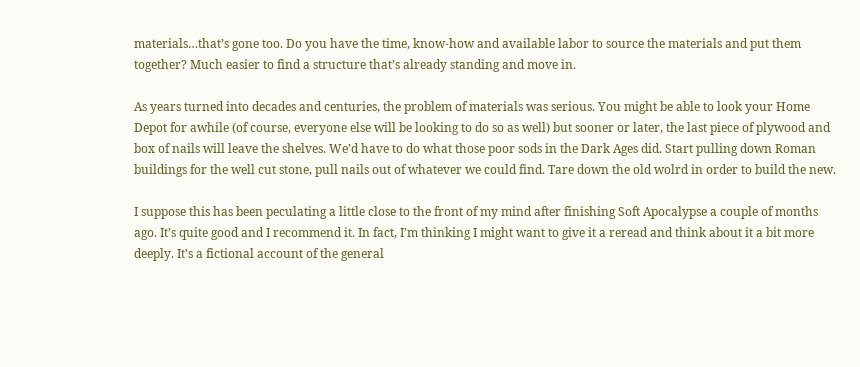materials…that’s gone too. Do you have the time, know-how and available labor to source the materials and put them together? Much easier to find a structure that’s already standing and move in.

As years turned into decades and centuries, the problem of materials was serious. You might be able to look your Home Depot for awhile (of course, everyone else will be looking to do so as well) but sooner or later, the last piece of plywood and box of nails will leave the shelves. We’d have to do what those poor sods in the Dark Ages did. Start pulling down Roman buildings for the well cut stone, pull nails out of whatever we could find. Tare down the old wolrd in order to build the new.

I suppose this has been peculating a little close to the front of my mind after finishing Soft Apocalypse a couple of months ago. It’s quite good and I recommend it. In fact, I’m thinking I might want to give it a reread and think about it a bit more deeply. It’s a fictional account of the general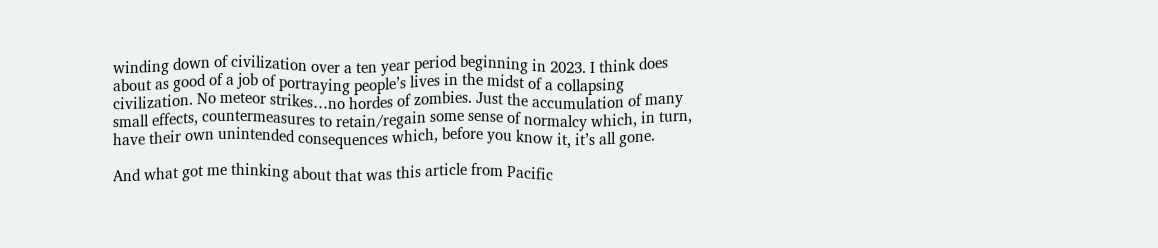winding down of civilization over a ten year period beginning in 2023. I think does about as good of a job of portraying people’s lives in the midst of a collapsing civilization. No meteor strikes…no hordes of zombies. Just the accumulation of many small effects, countermeasures to retain/regain some sense of normalcy which, in turn, have their own unintended consequences which, before you know it, it’s all gone.

And what got me thinking about that was this article from Pacific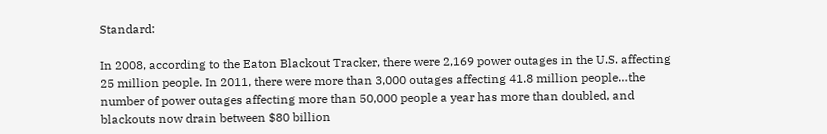Standard:

In 2008, according to the Eaton Blackout Tracker, there were 2,169 power outages in the U.S. affecting 25 million people. In 2011, there were more than 3,000 outages affecting 41.8 million people…the number of power outages affecting more than 50,000 people a year has more than doubled, and blackouts now drain between $80 billion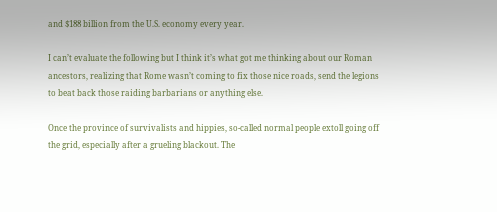and $188 billion from the U.S. economy every year.

I can’t evaluate the following but I think it’s what got me thinking about our Roman ancestors, realizing that Rome wasn’t coming to fix those nice roads, send the legions to beat back those raiding barbarians or anything else.

Once the province of survivalists and hippies, so-called normal people extoll going off the grid, especially after a grueling blackout. The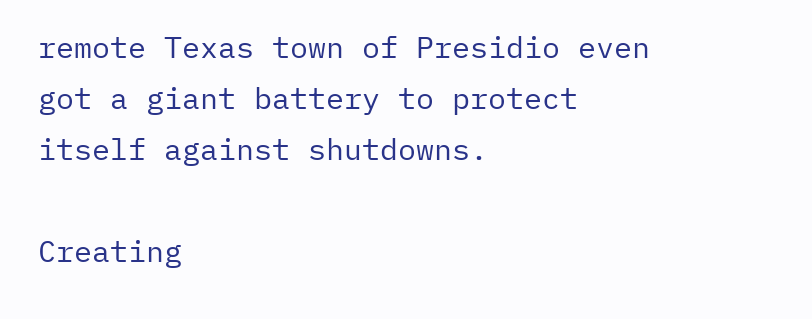remote Texas town of Presidio even got a giant battery to protect itself against shutdowns.

Creating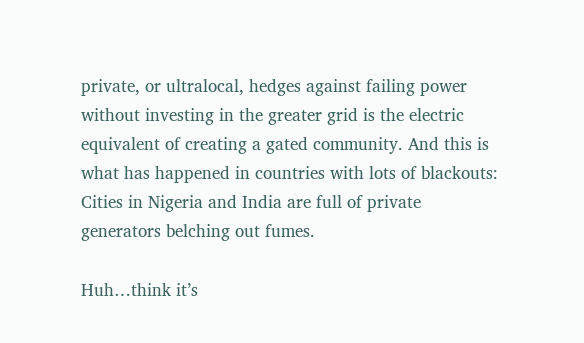private, or ultralocal, hedges against failing power without investing in the greater grid is the electric equivalent of creating a gated community. And this is what has happened in countries with lots of blackouts: Cities in Nigeria and India are full of private generators belching out fumes.

Huh…think it’s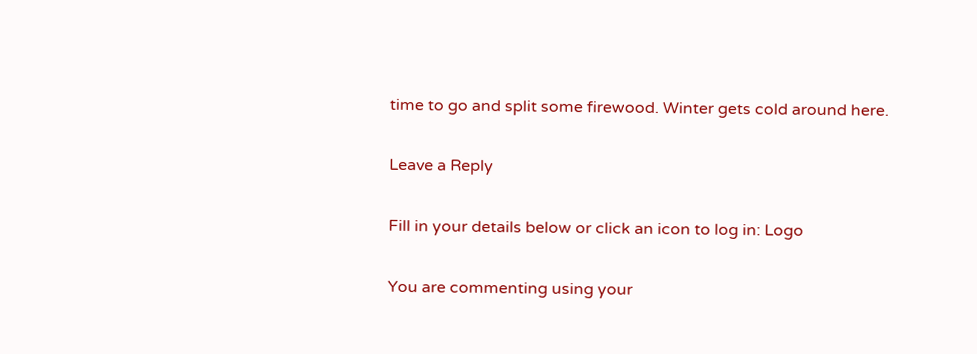time to go and split some firewood. Winter gets cold around here.

Leave a Reply

Fill in your details below or click an icon to log in: Logo

You are commenting using your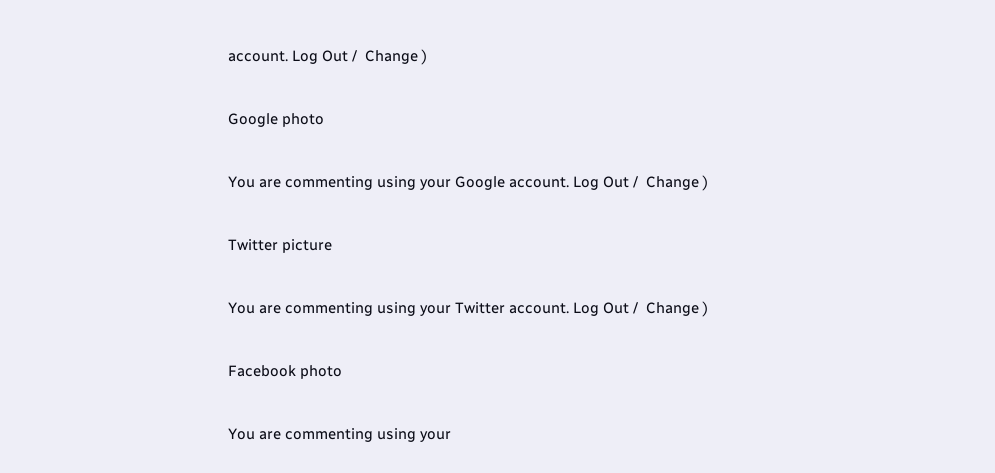account. Log Out /  Change )

Google photo

You are commenting using your Google account. Log Out /  Change )

Twitter picture

You are commenting using your Twitter account. Log Out /  Change )

Facebook photo

You are commenting using your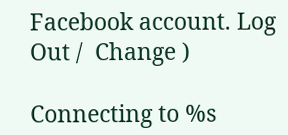Facebook account. Log Out /  Change )

Connecting to %s